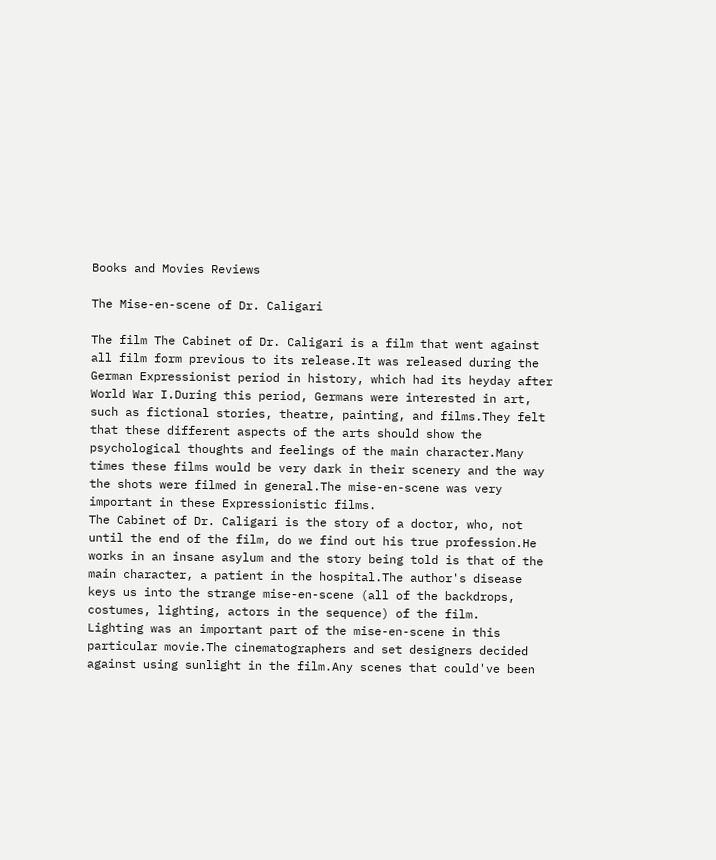Books and Movies Reviews

The Mise-en-scene of Dr. Caligari

The film The Cabinet of Dr. Caligari is a film that went against all film form previous to its release.It was released during the German Expressionist period in history, which had its heyday after World War I.During this period, Germans were interested in art, such as fictional stories, theatre, painting, and films.They felt that these different aspects of the arts should show the psychological thoughts and feelings of the main character.Many times these films would be very dark in their scenery and the way the shots were filmed in general.The mise-en-scene was very important in these Expressionistic films.
The Cabinet of Dr. Caligari is the story of a doctor, who, not until the end of the film, do we find out his true profession.He works in an insane asylum and the story being told is that of the main character, a patient in the hospital.The author's disease keys us into the strange mise-en-scene (all of the backdrops, costumes, lighting, actors in the sequence) of the film.
Lighting was an important part of the mise-en-scene in this particular movie.The cinematographers and set designers decided against using sunlight in the film.Any scenes that could've been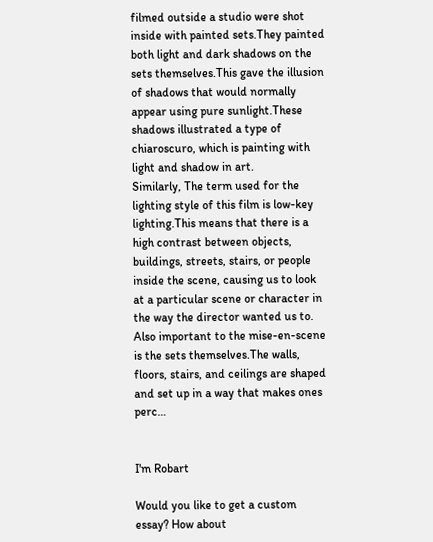filmed outside a studio were shot inside with painted sets.They painted both light and dark shadows on the sets themselves.This gave the illusion of shadows that would normally appear using pure sunlight.These shadows illustrated a type of chiaroscuro, which is painting with light and shadow in art.
Similarly, The term used for the lighting style of this film is low-key lighting.This means that there is a high contrast between objects, buildings, streets, stairs, or people inside the scene, causing us to look at a particular scene or character in the way the director wanted us to.
Also important to the mise-en-scene is the sets themselves.The walls, floors, stairs, and ceilings are shaped and set up in a way that makes ones perc…


I'm Robart

Would you like to get a custom essay? How about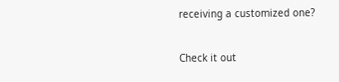receiving a customized one?

Check it out